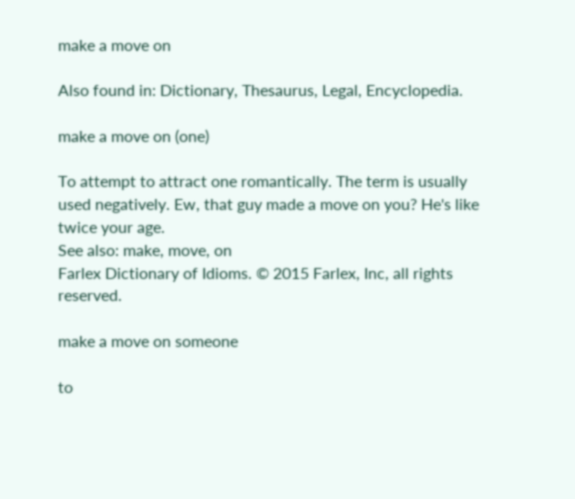make a move on

Also found in: Dictionary, Thesaurus, Legal, Encyclopedia.

make a move on (one)

To attempt to attract one romantically. The term is usually used negatively. Ew, that guy made a move on you? He's like twice your age.
See also: make, move, on
Farlex Dictionary of Idioms. © 2015 Farlex, Inc, all rights reserved.

make a move on someone

to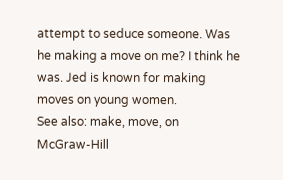attempt to seduce someone. Was he making a move on me? I think he was. Jed is known for making moves on young women.
See also: make, move, on
McGraw-Hill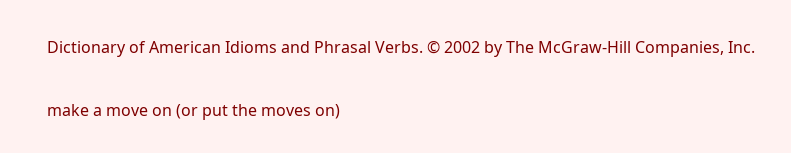Dictionary of American Idioms and Phrasal Verbs. © 2002 by The McGraw-Hill Companies, Inc.

make a move on (or put the moves on)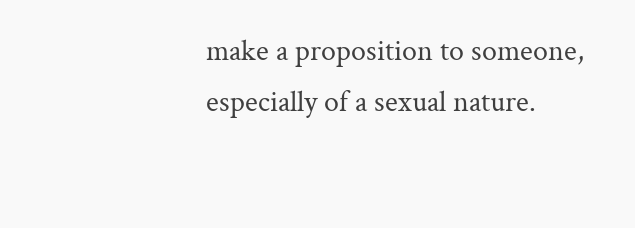make a proposition to someone, especially of a sexual nature.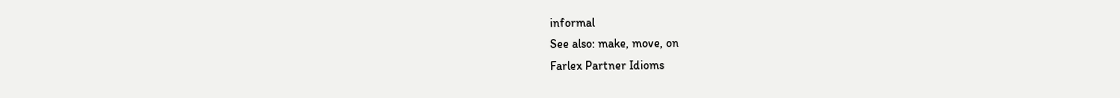informal
See also: make, move, on
Farlex Partner Idioms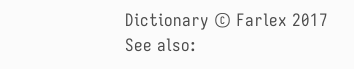Dictionary © Farlex 2017
See also: